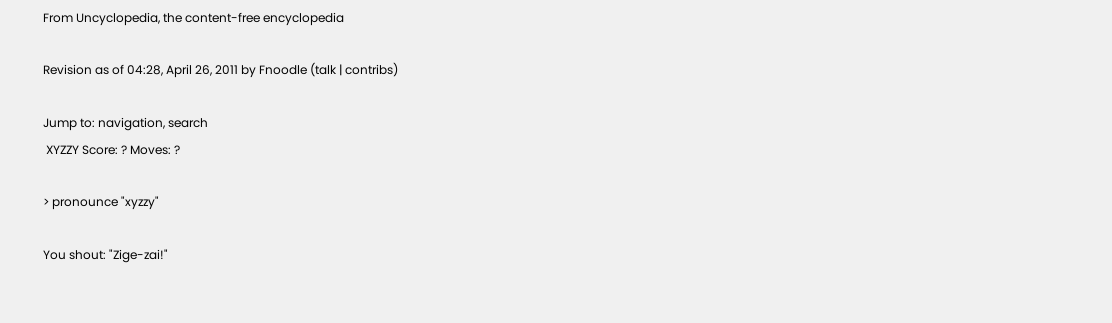From Uncyclopedia, the content-free encyclopedia

Revision as of 04:28, April 26, 2011 by Fnoodle (talk | contribs)

Jump to: navigation, search
 XYZZY Score: ? Moves: ?

> pronounce "xyzzy"

You shout: "Zige-zai!"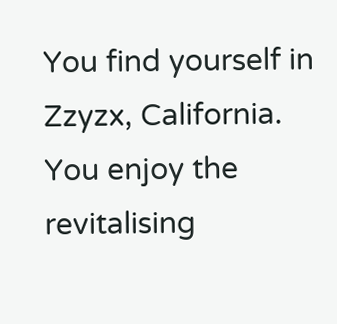You find yourself in Zzyzx, California. You enjoy the revitalising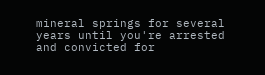mineral springs for several years until you're arrested and convicted for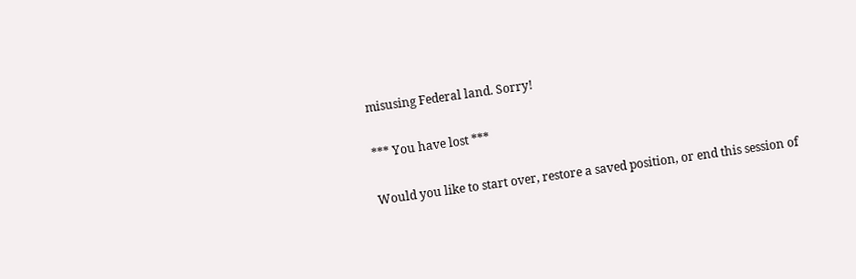misusing Federal land. Sorry!

*** You have lost ***

Would you like to start over, restore a saved position, or end this session of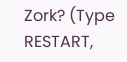Zork? (Type RESTART,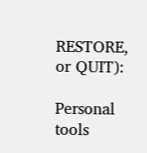RESTORE, or QUIT):

Personal tools